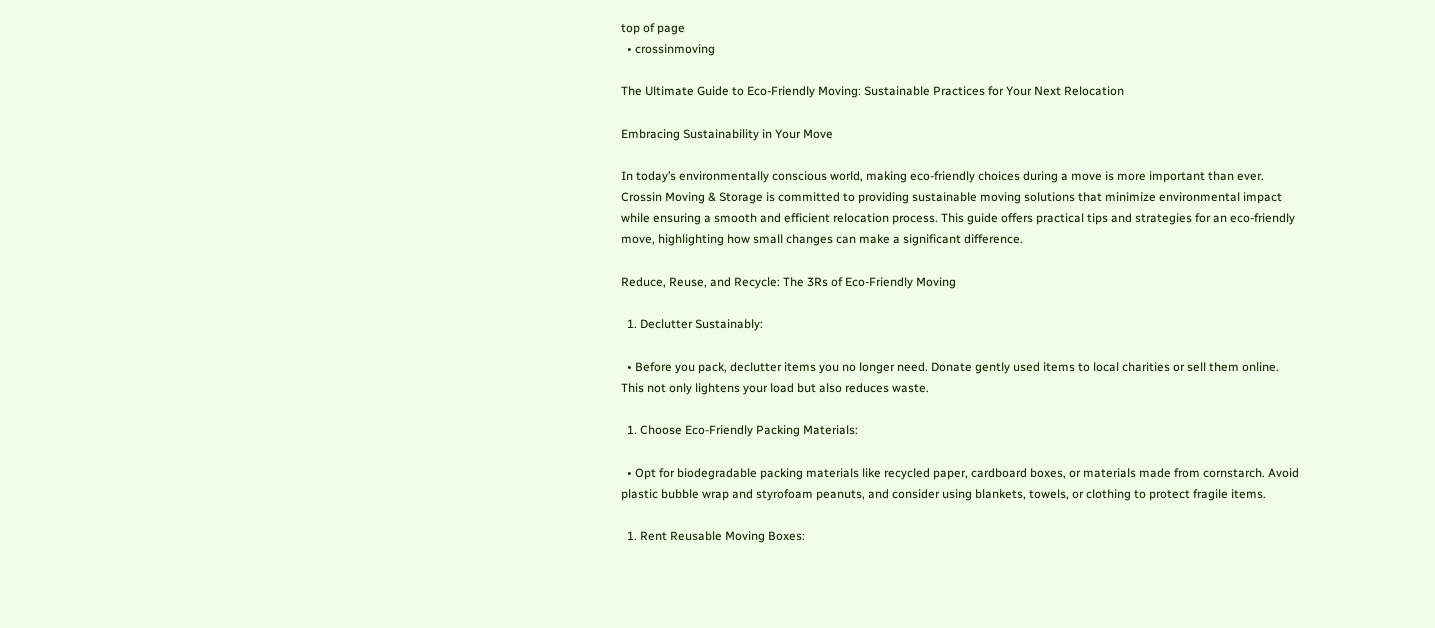top of page
  • crossinmoving

The Ultimate Guide to Eco-Friendly Moving: Sustainable Practices for Your Next Relocation

Embracing Sustainability in Your Move

In today’s environmentally conscious world, making eco-friendly choices during a move is more important than ever. Crossin Moving & Storage is committed to providing sustainable moving solutions that minimize environmental impact while ensuring a smooth and efficient relocation process. This guide offers practical tips and strategies for an eco-friendly move, highlighting how small changes can make a significant difference.

Reduce, Reuse, and Recycle: The 3Rs of Eco-Friendly Moving

  1. Declutter Sustainably:

  • Before you pack, declutter items you no longer need. Donate gently used items to local charities or sell them online. This not only lightens your load but also reduces waste.

  1. Choose Eco-Friendly Packing Materials:

  • Opt for biodegradable packing materials like recycled paper, cardboard boxes, or materials made from cornstarch. Avoid plastic bubble wrap and styrofoam peanuts, and consider using blankets, towels, or clothing to protect fragile items.

  1. Rent Reusable Moving Boxes: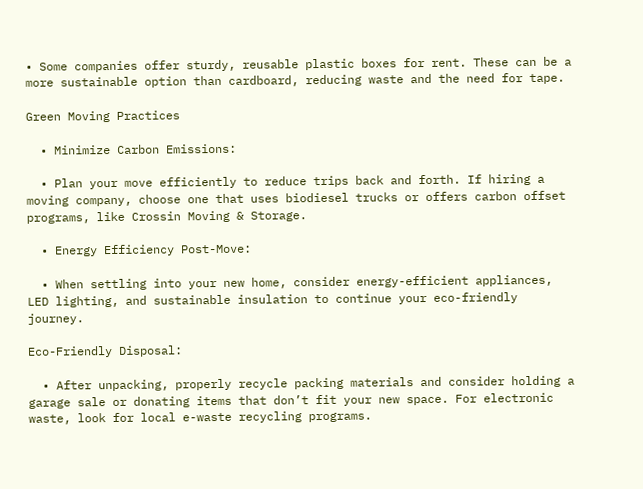• Some companies offer sturdy, reusable plastic boxes for rent. These can be a more sustainable option than cardboard, reducing waste and the need for tape.

Green Moving Practices

  • Minimize Carbon Emissions:

  • Plan your move efficiently to reduce trips back and forth. If hiring a moving company, choose one that uses biodiesel trucks or offers carbon offset programs, like Crossin Moving & Storage.

  • Energy Efficiency Post-Move:

  • When settling into your new home, consider energy-efficient appliances, LED lighting, and sustainable insulation to continue your eco-friendly journey.

Eco-Friendly Disposal:

  • After unpacking, properly recycle packing materials and consider holding a garage sale or donating items that don’t fit your new space. For electronic waste, look for local e-waste recycling programs.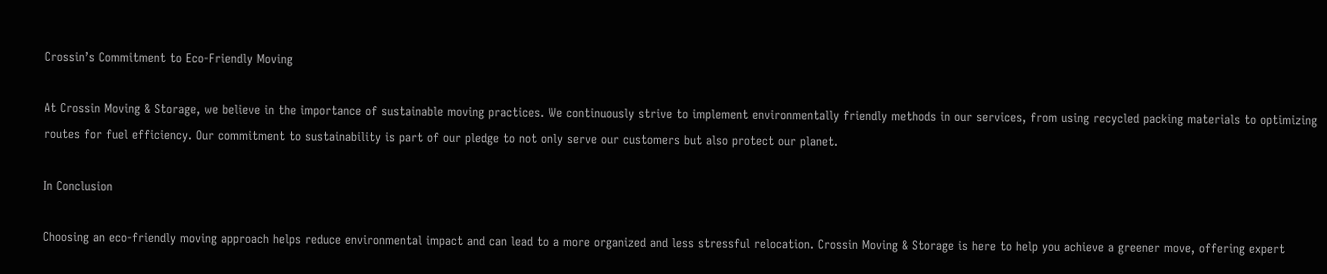Crossin’s Commitment to Eco-Friendly Moving

At Crossin Moving & Storage, we believe in the importance of sustainable moving practices. We continuously strive to implement environmentally friendly methods in our services, from using recycled packing materials to optimizing routes for fuel efficiency. Our commitment to sustainability is part of our pledge to not only serve our customers but also protect our planet.

In Conclusion

Choosing an eco-friendly moving approach helps reduce environmental impact and can lead to a more organized and less stressful relocation. Crossin Moving & Storage is here to help you achieve a greener move, offering expert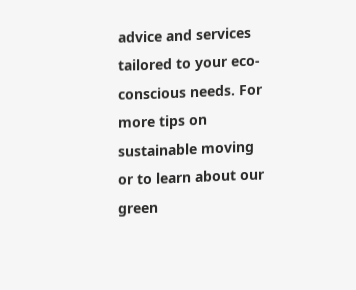advice and services tailored to your eco-conscious needs. For more tips on sustainable moving or to learn about our green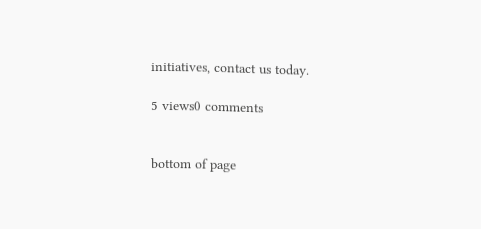initiatives, contact us today.

5 views0 comments


bottom of page